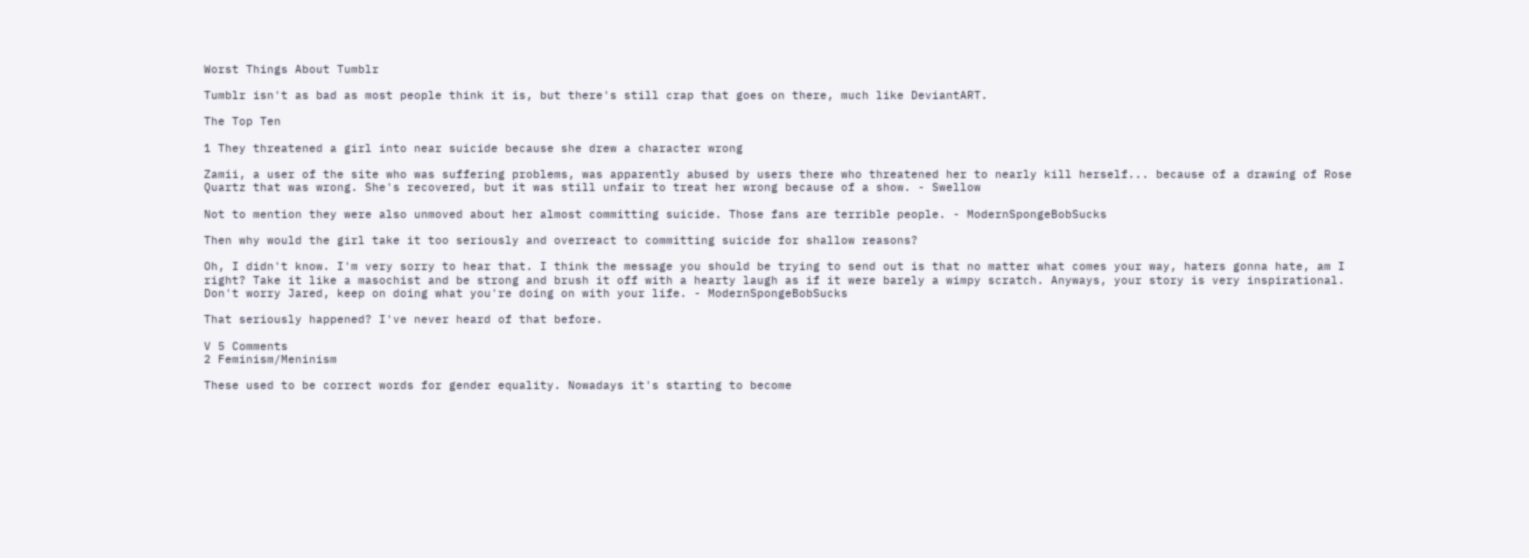Worst Things About Tumblr

Tumblr isn't as bad as most people think it is, but there's still crap that goes on there, much like DeviantART.

The Top Ten

1 They threatened a girl into near suicide because she drew a character wrong

Zamii, a user of the site who was suffering problems, was apparently abused by users there who threatened her to nearly kill herself... because of a drawing of Rose Quartz that was wrong. She's recovered, but it was still unfair to treat her wrong because of a show. - Swellow

Not to mention they were also unmoved about her almost committing suicide. Those fans are terrible people. - ModernSpongeBobSucks

Then why would the girl take it too seriously and overreact to committing suicide for shallow reasons?

Oh, I didn't know. I'm very sorry to hear that. I think the message you should be trying to send out is that no matter what comes your way, haters gonna hate, am I right? Take it like a masochist and be strong and brush it off with a hearty laugh as if it were barely a wimpy scratch. Anyways, your story is very inspirational. Don't worry Jared, keep on doing what you're doing on with your life. - ModernSpongeBobSucks

That seriously happened? I've never heard of that before.

V 5 Comments
2 Feminism/Meninism

These used to be correct words for gender equality. Nowadays it's starting to become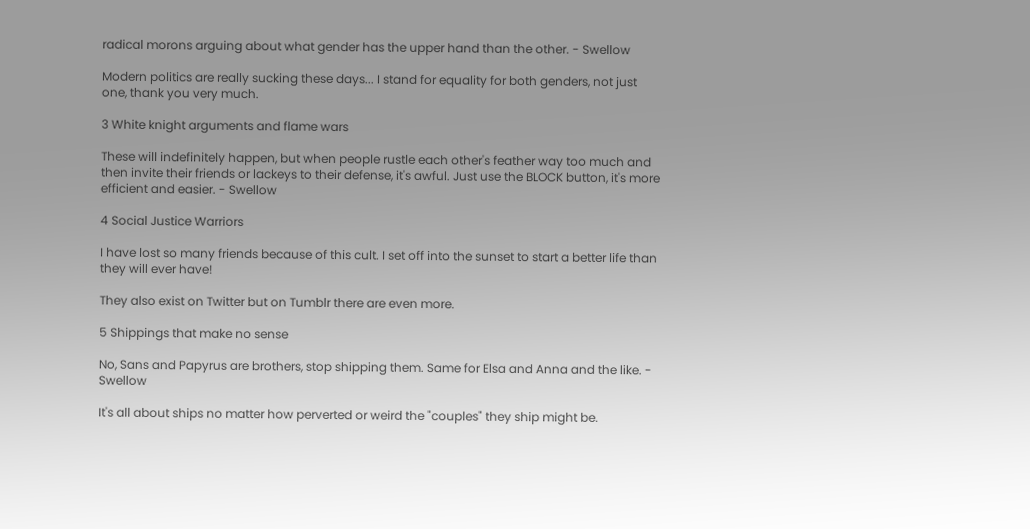radical morons arguing about what gender has the upper hand than the other. - Swellow

Modern politics are really sucking these days... I stand for equality for both genders, not just one, thank you very much.

3 White knight arguments and flame wars

These will indefinitely happen, but when people rustle each other's feather way too much and then invite their friends or lackeys to their defense, it's awful. Just use the BLOCK button, it's more efficient and easier. - Swellow

4 Social Justice Warriors

I have lost so many friends because of this cult. I set off into the sunset to start a better life than they will ever have!

They also exist on Twitter but on Tumblr there are even more.

5 Shippings that make no sense

No, Sans and Papyrus are brothers, stop shipping them. Same for Elsa and Anna and the like. - Swellow

It's all about ships no matter how perverted or weird the "couples" they ship might be.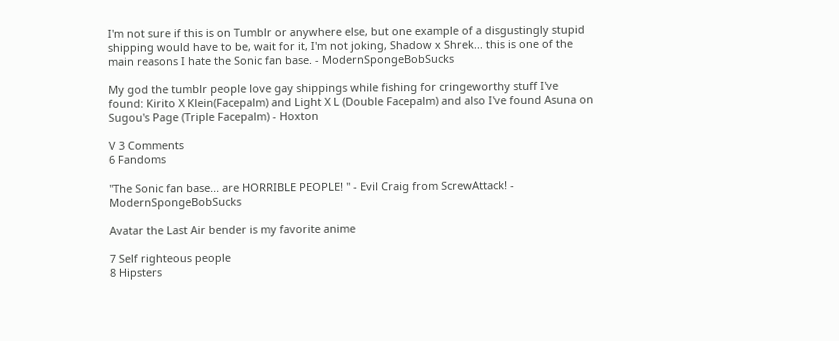I'm not sure if this is on Tumblr or anywhere else, but one example of a disgustingly stupid shipping would have to be, wait for it, I'm not joking, Shadow x Shrek... this is one of the main reasons I hate the Sonic fan base. - ModernSpongeBobSucks

My god the tumblr people love gay shippings while fishing for cringeworthy stuff I've found: Kirito X Klein(Facepalm) and Light X L (Double Facepalm) and also I've found Asuna on Sugou's Page (Triple Facepalm) - Hoxton

V 3 Comments
6 Fandoms

"The Sonic fan base... are HORRIBLE PEOPLE! " - Evil Craig from ScrewAttack! - ModernSpongeBobSucks

Avatar the Last Air bender is my favorite anime

7 Self righteous people
8 Hipsters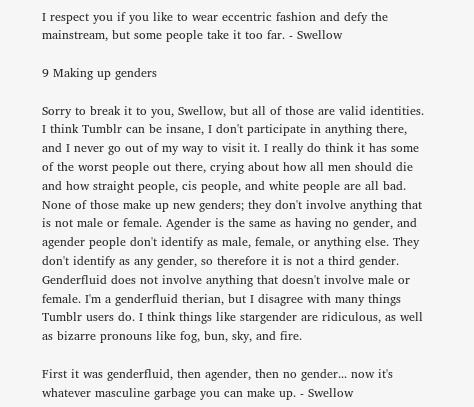I respect you if you like to wear eccentric fashion and defy the mainstream, but some people take it too far. - Swellow

9 Making up genders

Sorry to break it to you, Swellow, but all of those are valid identities. I think Tumblr can be insane, I don't participate in anything there, and I never go out of my way to visit it. I really do think it has some of the worst people out there, crying about how all men should die and how straight people, cis people, and white people are all bad. None of those make up new genders; they don't involve anything that is not male or female. Agender is the same as having no gender, and agender people don't identify as male, female, or anything else. They don't identify as any gender, so therefore it is not a third gender. Genderfluid does not involve anything that doesn't involve male or female. I'm a genderfluid therian, but I disagree with many things Tumblr users do. I think things like stargender are ridiculous, as well as bizarre pronouns like fog, bun, sky, and fire.

First it was genderfluid, then agender, then no gender... now it's whatever masculine garbage you can make up. - Swellow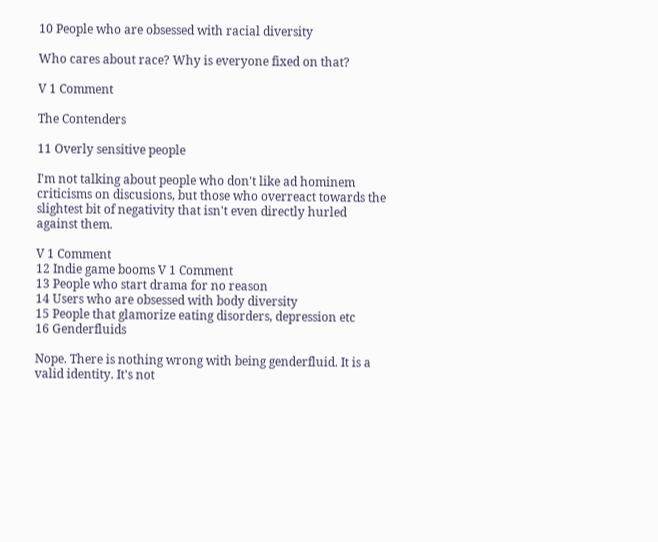10 People who are obsessed with racial diversity

Who cares about race? Why is everyone fixed on that?

V 1 Comment

The Contenders

11 Overly sensitive people

I'm not talking about people who don't like ad hominem criticisms on discusions, but those who overreact towards the slightest bit of negativity that isn't even directly hurled against them.

V 1 Comment
12 Indie game booms V 1 Comment
13 People who start drama for no reason
14 Users who are obsessed with body diversity
15 People that glamorize eating disorders, depression etc
16 Genderfluids

Nope. There is nothing wrong with being genderfluid. It is a valid identity. It's not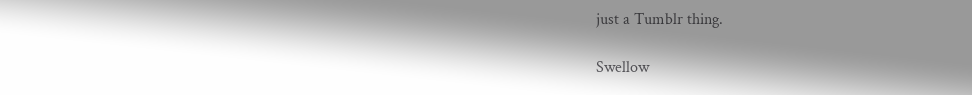just a Tumblr thing.

Swellow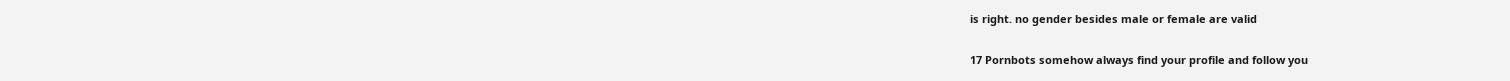is right. no gender besides male or female are valid

17 Pornbots somehow always find your profile and follow you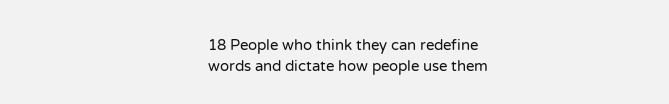18 People who think they can redefine words and dictate how people use them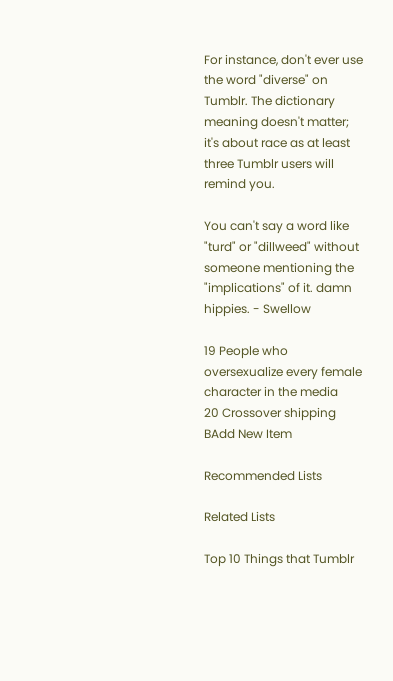For instance, don't ever use the word "diverse" on Tumblr. The dictionary meaning doesn't matter; it's about race as at least three Tumblr users will remind you.

You can't say a word like "turd" or "dillweed" without someone mentioning the "implications" of it. damn hippies. - Swellow

19 People who oversexualize every female character in the media
20 Crossover shipping
BAdd New Item

Recommended Lists

Related Lists

Top 10 Things that Tumblr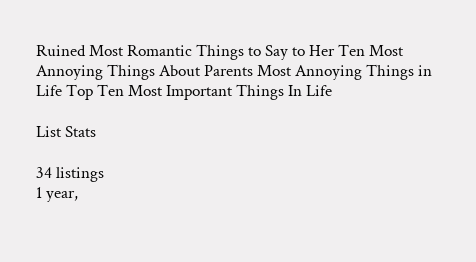Ruined Most Romantic Things to Say to Her Ten Most Annoying Things About Parents Most Annoying Things in Life Top Ten Most Important Things In Life

List Stats

34 listings
1 year,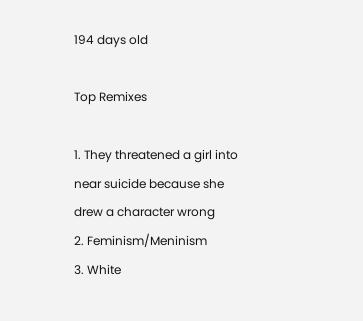194 days old

Top Remixes

1. They threatened a girl into near suicide because she drew a character wrong
2. Feminism/Meninism
3. White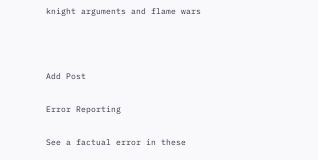knight arguments and flame wars



Add Post

Error Reporting

See a factual error in these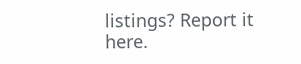listings? Report it here.